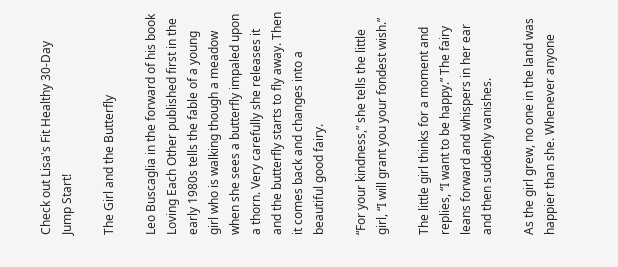Check out Lisa's Fit Healthy 30-Day Jump Start!

The Girl and the Butterfly

Leo Buscaglia in the forward of his book Loving Each Other published first in the early 1980s tells the fable of a young girl who is walking though a meadow when she sees a butterfly impaled upon a thorn. Very carefully she releases it and the butterfly starts to fly away. Then it comes back and changes into a beautiful good fairy.

“For your kindness,” she tells the little girl, “I will grant you your fondest wish.”

The little girl thinks for a moment and replies, “I want to be happy.” The fairy leans forward and whispers in her ear and then suddenly vanishes.

As the girl grew, no one in the land was happier than she. Whenever anyone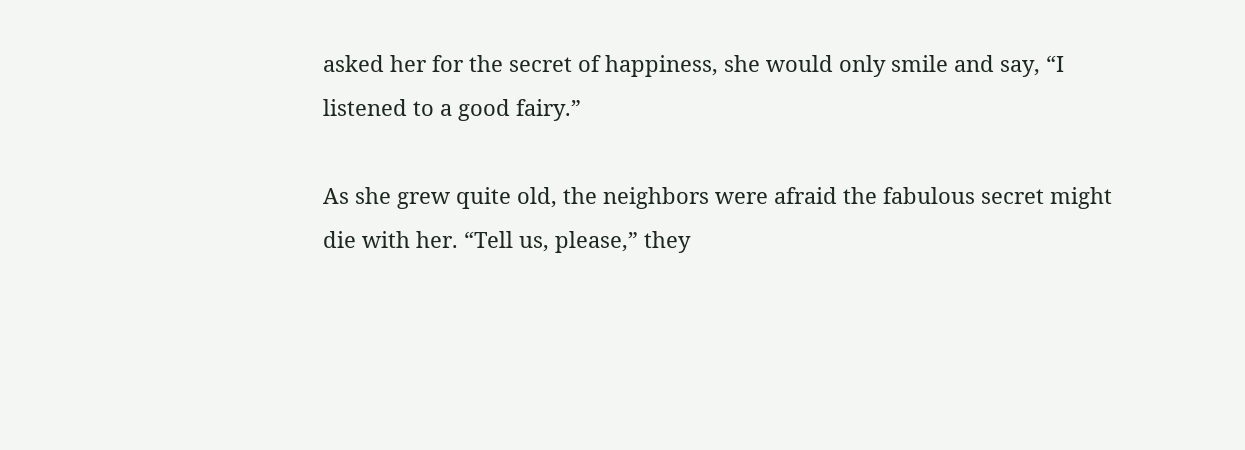asked her for the secret of happiness, she would only smile and say, “I listened to a good fairy.”

As she grew quite old, the neighbors were afraid the fabulous secret might die with her. “Tell us, please,” they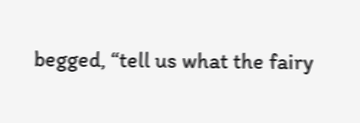begged, “tell us what the fairy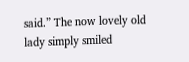said.” The now lovely old lady simply smiled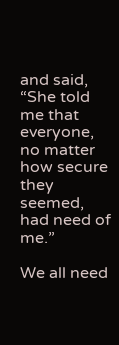and said, “She told me that everyone, no matter how secure they seemed, had need of me.”

We all need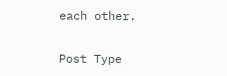each other.

Post Type